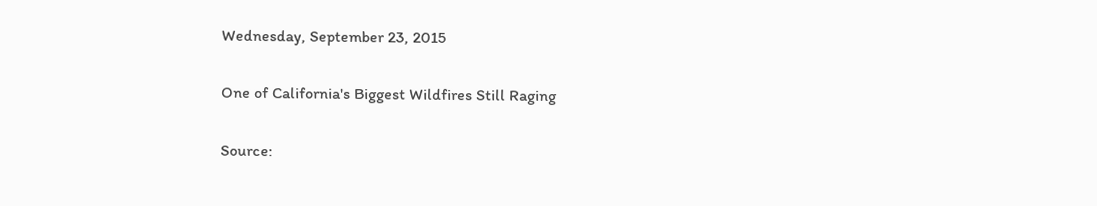Wednesday, September 23, 2015

One of California's Biggest Wildfires Still Raging

Source: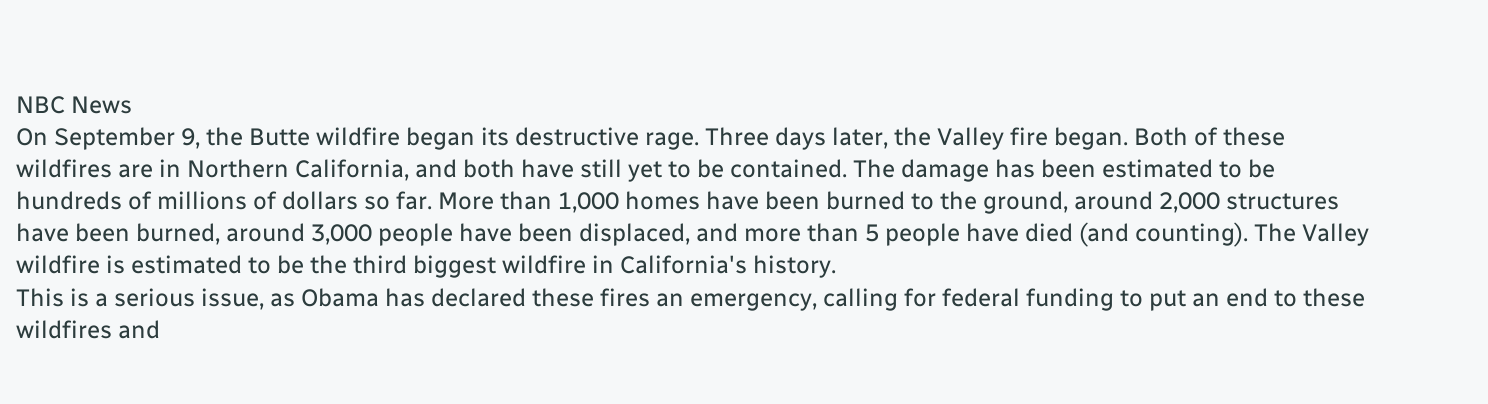NBC News
On September 9, the Butte wildfire began its destructive rage. Three days later, the Valley fire began. Both of these wildfires are in Northern California, and both have still yet to be contained. The damage has been estimated to be hundreds of millions of dollars so far. More than 1,000 homes have been burned to the ground, around 2,000 structures have been burned, around 3,000 people have been displaced, and more than 5 people have died (and counting). The Valley wildfire is estimated to be the third biggest wildfire in California's history.
This is a serious issue, as Obama has declared these fires an emergency, calling for federal funding to put an end to these wildfires and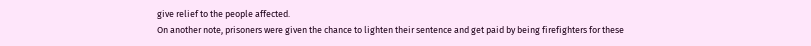give relief to the people affected.
On another note, prisoners were given the chance to lighten their sentence and get paid by being firefighters for these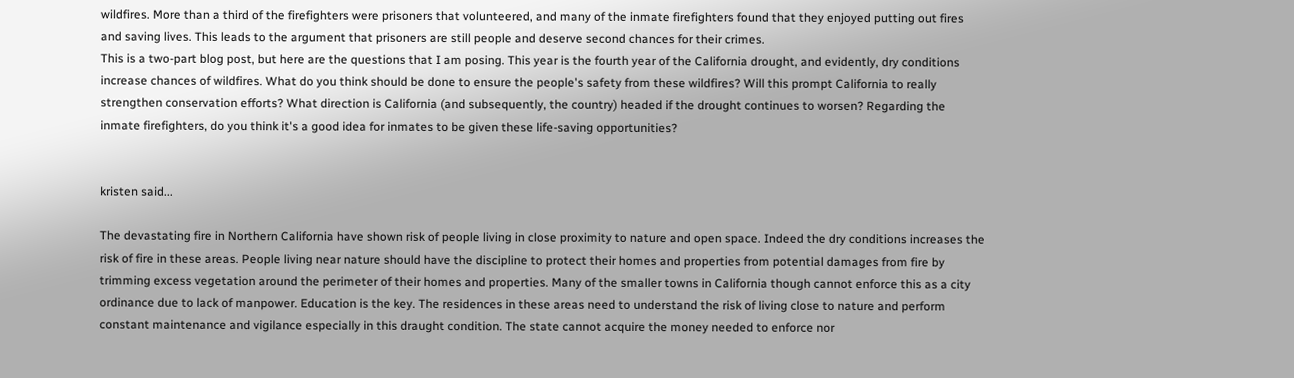wildfires. More than a third of the firefighters were prisoners that volunteered, and many of the inmate firefighters found that they enjoyed putting out fires and saving lives. This leads to the argument that prisoners are still people and deserve second chances for their crimes.
This is a two-part blog post, but here are the questions that I am posing. This year is the fourth year of the California drought, and evidently, dry conditions increase chances of wildfires. What do you think should be done to ensure the people's safety from these wildfires? Will this prompt California to really strengthen conservation efforts? What direction is California (and subsequently, the country) headed if the drought continues to worsen? Regarding the inmate firefighters, do you think it's a good idea for inmates to be given these life-saving opportunities?


kristen said...

The devastating fire in Northern California have shown risk of people living in close proximity to nature and open space. Indeed the dry conditions increases the risk of fire in these areas. People living near nature should have the discipline to protect their homes and properties from potential damages from fire by trimming excess vegetation around the perimeter of their homes and properties. Many of the smaller towns in California though cannot enforce this as a city ordinance due to lack of manpower. Education is the key. The residences in these areas need to understand the risk of living close to nature and perform constant maintenance and vigilance especially in this draught condition. The state cannot acquire the money needed to enforce nor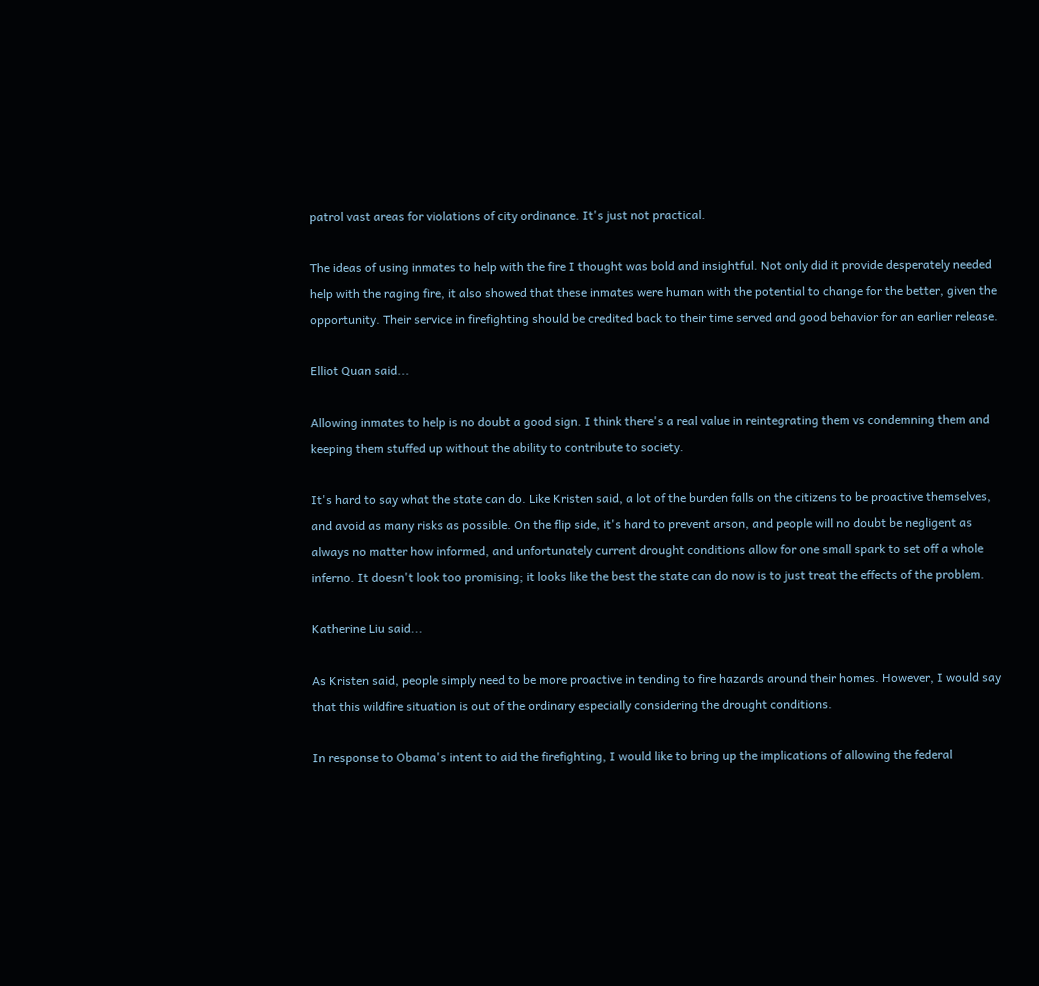patrol vast areas for violations of city ordinance. It's just not practical.

The ideas of using inmates to help with the fire I thought was bold and insightful. Not only did it provide desperately needed help with the raging fire, it also showed that these inmates were human with the potential to change for the better, given the opportunity. Their service in firefighting should be credited back to their time served and good behavior for an earlier release.

Elliot Quan said...

Allowing inmates to help is no doubt a good sign. I think there's a real value in reintegrating them vs condemning them and keeping them stuffed up without the ability to contribute to society.

It's hard to say what the state can do. Like Kristen said, a lot of the burden falls on the citizens to be proactive themselves, and avoid as many risks as possible. On the flip side, it's hard to prevent arson, and people will no doubt be negligent as always no matter how informed, and unfortunately current drought conditions allow for one small spark to set off a whole inferno. It doesn't look too promising; it looks like the best the state can do now is to just treat the effects of the problem.

Katherine Liu said...

As Kristen said, people simply need to be more proactive in tending to fire hazards around their homes. However, I would say that this wildfire situation is out of the ordinary especially considering the drought conditions.

In response to Obama's intent to aid the firefighting, I would like to bring up the implications of allowing the federal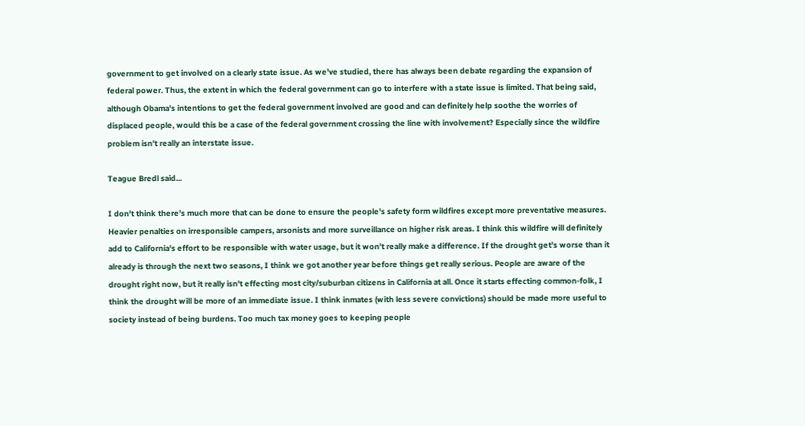government to get involved on a clearly state issue. As we've studied, there has always been debate regarding the expansion of federal power. Thus, the extent in which the federal government can go to interfere with a state issue is limited. That being said, although Obama's intentions to get the federal government involved are good and can definitely help soothe the worries of displaced people, would this be a case of the federal government crossing the line with involvement? Especially since the wildfire problem isn't really an interstate issue.

Teague Bredl said...

I don't think there's much more that can be done to ensure the people's safety form wildfires except more preventative measures. Heavier penalties on irresponsible campers, arsonists and more surveillance on higher risk areas. I think this wildfire will definitely add to California's effort to be responsible with water usage, but it won't really make a difference. If the drought get's worse than it already is through the next two seasons, I think we got another year before things get really serious. People are aware of the drought right now, but it really isn't effecting most city/suburban citizens in California at all. Once it starts effecting common-folk, I think the drought will be more of an immediate issue. I think inmates (with less severe convictions) should be made more useful to society instead of being burdens. Too much tax money goes to keeping people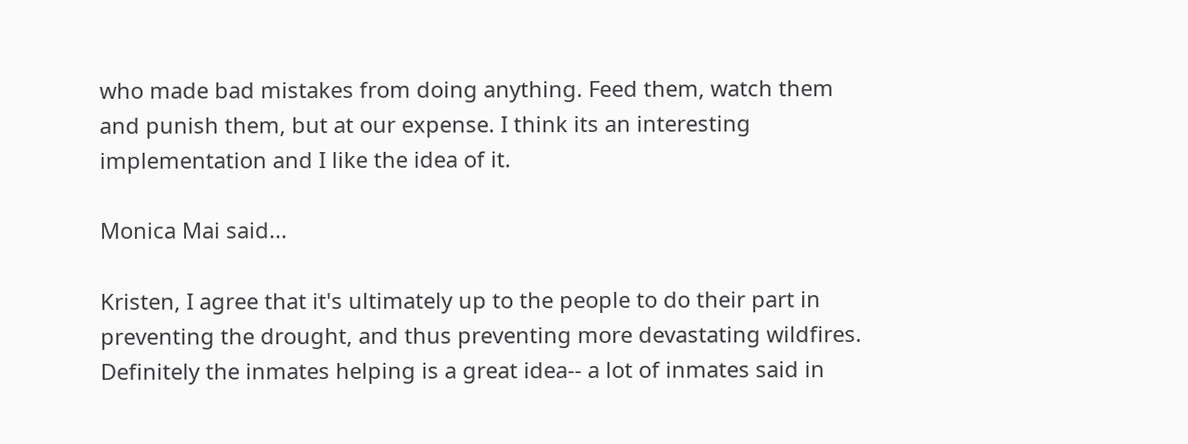who made bad mistakes from doing anything. Feed them, watch them and punish them, but at our expense. I think its an interesting implementation and I like the idea of it.

Monica Mai said...

Kristen, I agree that it's ultimately up to the people to do their part in preventing the drought, and thus preventing more devastating wildfires. Definitely the inmates helping is a great idea-- a lot of inmates said in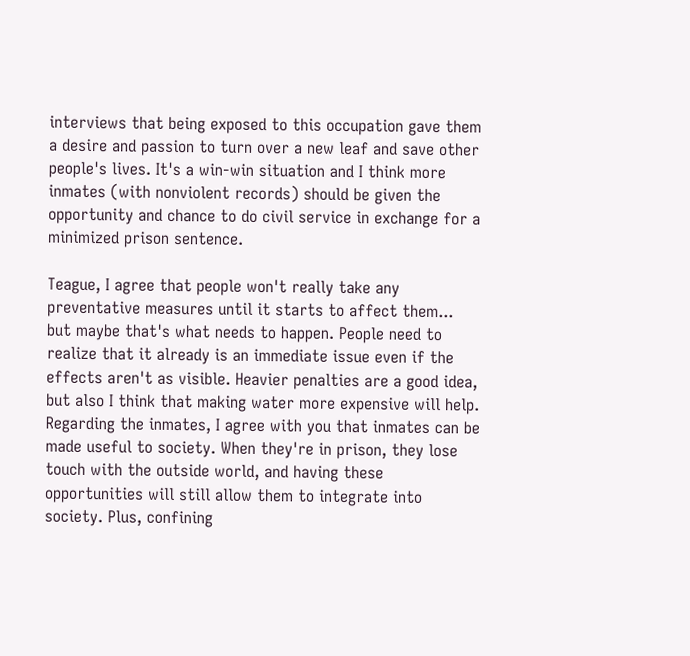interviews that being exposed to this occupation gave them a desire and passion to turn over a new leaf and save other people's lives. It's a win-win situation and I think more inmates (with nonviolent records) should be given the opportunity and chance to do civil service in exchange for a minimized prison sentence.

Teague, I agree that people won't really take any preventative measures until it starts to affect them... but maybe that's what needs to happen. People need to realize that it already is an immediate issue even if the effects aren't as visible. Heavier penalties are a good idea, but also I think that making water more expensive will help. Regarding the inmates, I agree with you that inmates can be made useful to society. When they're in prison, they lose touch with the outside world, and having these opportunities will still allow them to integrate into society. Plus, confining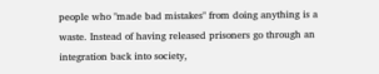people who "made bad mistakes" from doing anything is a waste. Instead of having released prisoners go through an integration back into society,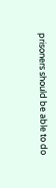prisoners should be able to do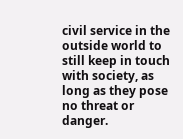civil service in the outside world to still keep in touch with society, as long as they pose no threat or danger.